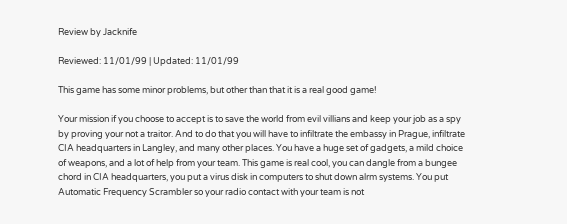Review by Jacknife

Reviewed: 11/01/99 | Updated: 11/01/99

This game has some minor problems, but other than that it is a real good game!

Your mission if you choose to accept is to save the world from evil villians and keep your job as a spy by proving your not a traitor. And to do that you will have to infiltrate the embassy in Prague, infiltrate CIA headquarters in Langley, and many other places. You have a huge set of gadgets, a mild choice of weapons, and a lot of help from your team. This game is real cool, you can dangle from a bungee chord in CIA headquarters, you put a virus disk in computers to shut down alrm systems. You put Automatic Frequency Scrambler so your radio contact with your team is not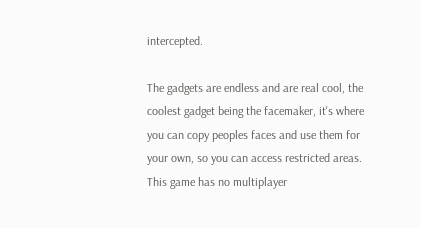intercepted.

The gadgets are endless and are real cool, the coolest gadget being the facemaker, it's where you can copy peoples faces and use them for your own, so you can access restricted areas. This game has no multiplayer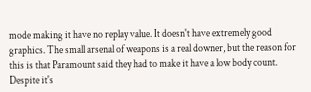mode making it have no replay value. It doesn't have extremely good graphics. The small arsenal of weapons is a real downer, but the reason for this is that Paramount said they had to make it have a low body count. Despite it's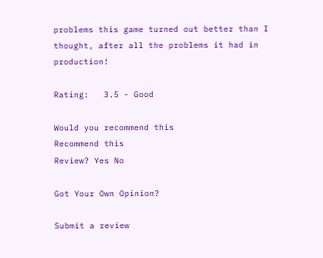problems this game turned out better than I thought, after all the problems it had in production!

Rating:   3.5 - Good

Would you recommend this
Recommend this
Review? Yes No

Got Your Own Opinion?

Submit a review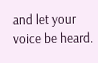and let your voice be heard.